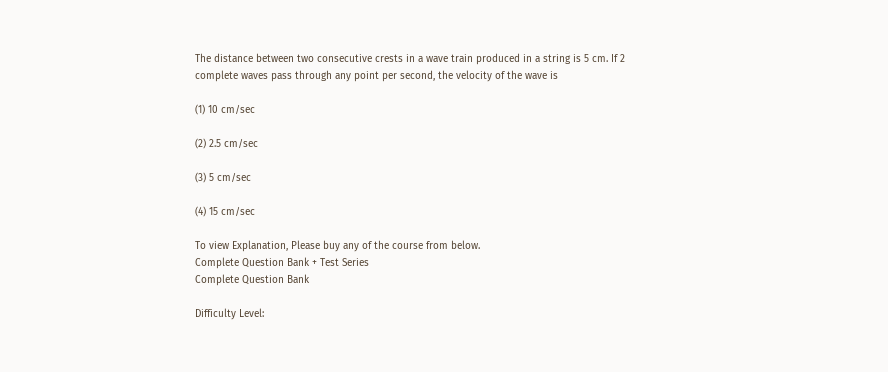The distance between two consecutive crests in a wave train produced in a string is 5 cm. If 2 complete waves pass through any point per second, the velocity of the wave is

(1) 10 cm/sec

(2) 2.5 cm/sec

(3) 5 cm/sec

(4) 15 cm/sec

To view Explanation, Please buy any of the course from below.
Complete Question Bank + Test Series
Complete Question Bank

Difficulty Level: